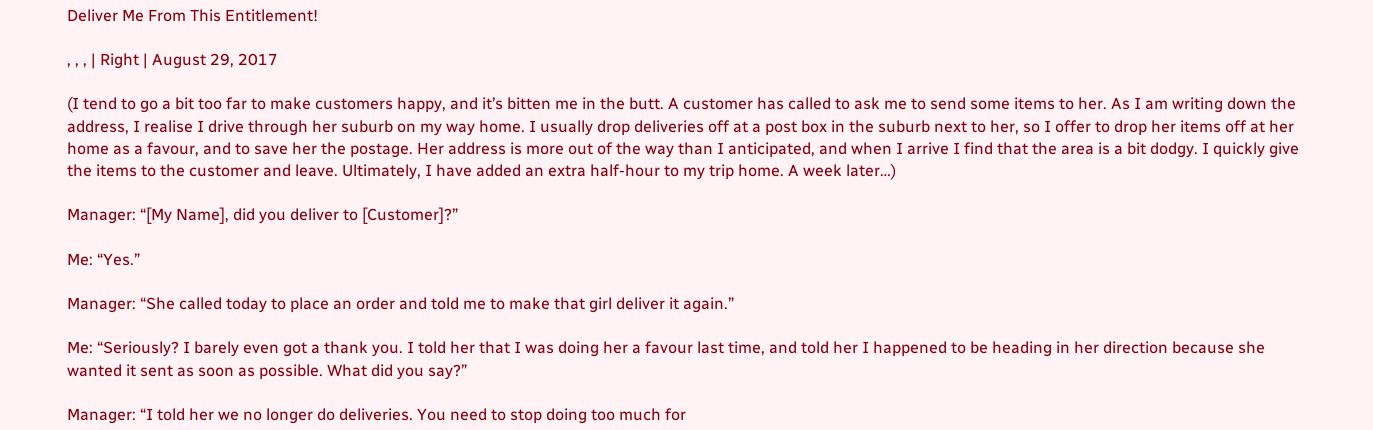Deliver Me From This Entitlement!

, , , | Right | August 29, 2017

(I tend to go a bit too far to make customers happy, and it’s bitten me in the butt. A customer has called to ask me to send some items to her. As I am writing down the address, I realise I drive through her suburb on my way home. I usually drop deliveries off at a post box in the suburb next to her, so I offer to drop her items off at her home as a favour, and to save her the postage. Her address is more out of the way than I anticipated, and when I arrive I find that the area is a bit dodgy. I quickly give the items to the customer and leave. Ultimately, I have added an extra half-hour to my trip home. A week later…)

Manager: “[My Name], did you deliver to [Customer]?”

Me: “Yes.”

Manager: “She called today to place an order and told me to make that girl deliver it again.”

Me: “Seriously? I barely even got a thank you. I told her that I was doing her a favour last time, and told her I happened to be heading in her direction because she wanted it sent as soon as possible. What did you say?”

Manager: “I told her we no longer do deliveries. You need to stop doing too much for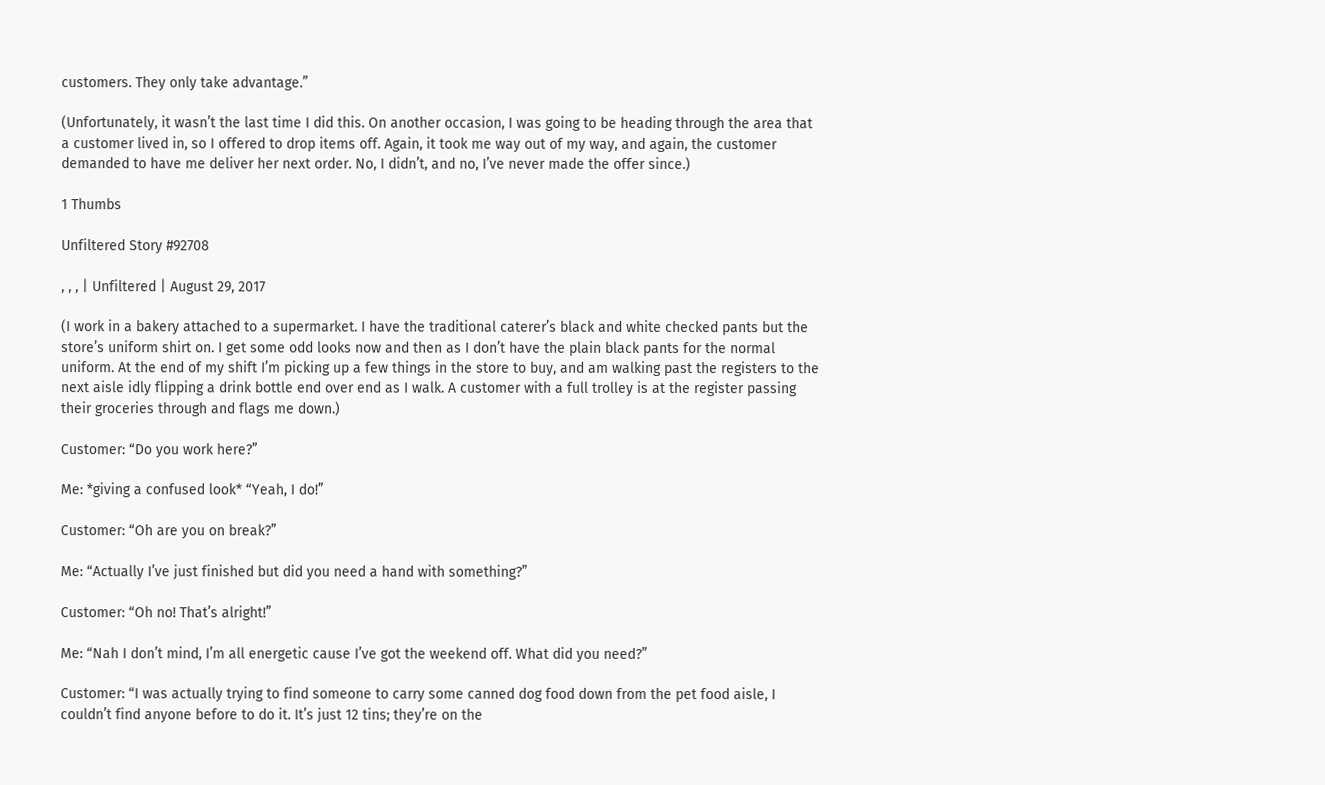customers. They only take advantage.”

(Unfortunately, it wasn’t the last time I did this. On another occasion, I was going to be heading through the area that a customer lived in, so I offered to drop items off. Again, it took me way out of my way, and again, the customer demanded to have me deliver her next order. No, I didn’t, and no, I’ve never made the offer since.)

1 Thumbs

Unfiltered Story #92708

, , , | Unfiltered | August 29, 2017

(I work in a bakery attached to a supermarket. I have the traditional caterer’s black and white checked pants but the store’s uniform shirt on. I get some odd looks now and then as I don’t have the plain black pants for the normal uniform. At the end of my shift I’m picking up a few things in the store to buy, and am walking past the registers to the next aisle idly flipping a drink bottle end over end as I walk. A customer with a full trolley is at the register passing their groceries through and flags me down.)

Customer: “Do you work here?”

Me: *giving a confused look* “Yeah, I do!”

Customer: “Oh are you on break?”

Me: “Actually I’ve just finished but did you need a hand with something?”

Customer: “Oh no! That’s alright!”

Me: “Nah I don’t mind, I’m all energetic cause I’ve got the weekend off. What did you need?”

Customer: “I was actually trying to find someone to carry some canned dog food down from the pet food aisle, I couldn’t find anyone before to do it. It’s just 12 tins; they’re on the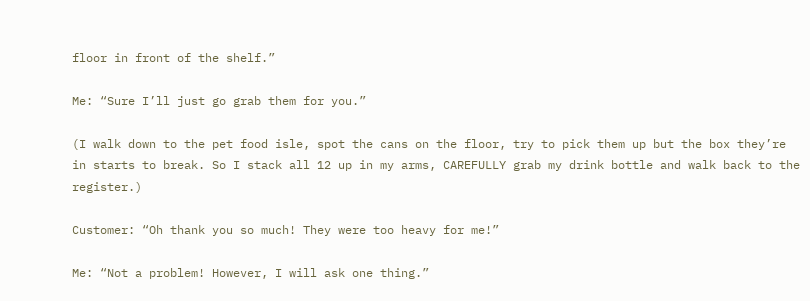floor in front of the shelf.”

Me: “Sure I’ll just go grab them for you.”

(I walk down to the pet food isle, spot the cans on the floor, try to pick them up but the box they’re in starts to break. So I stack all 12 up in my arms, CAREFULLY grab my drink bottle and walk back to the register.)

Customer: “Oh thank you so much! They were too heavy for me!”

Me: “Not a problem! However, I will ask one thing.”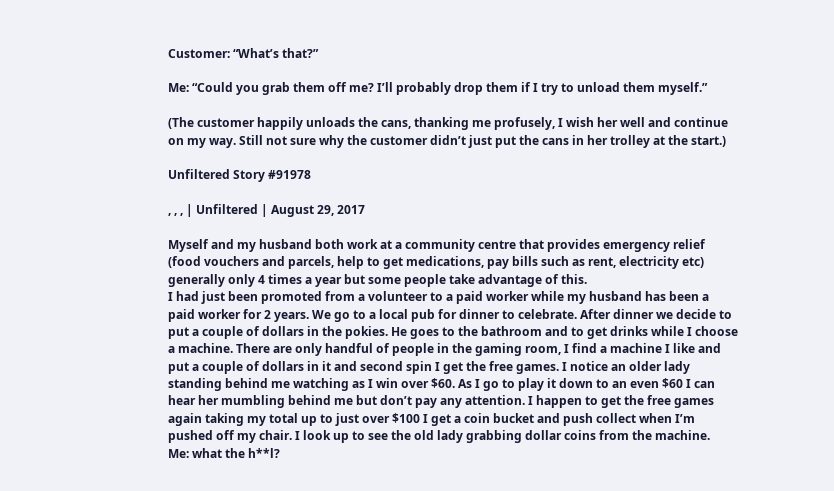Customer: “What’s that?”

Me: “Could you grab them off me? I’ll probably drop them if I try to unload them myself.”

(The customer happily unloads the cans, thanking me profusely, I wish her well and continue on my way. Still not sure why the customer didn’t just put the cans in her trolley at the start.)

Unfiltered Story #91978

, , , | Unfiltered | August 29, 2017

Myself and my husband both work at a community centre that provides emergency relief (food vouchers and parcels, help to get medications, pay bills such as rent, electricity etc) generally only 4 times a year but some people take advantage of this.
I had just been promoted from a volunteer to a paid worker while my husband has been a paid worker for 2 years. We go to a local pub for dinner to celebrate. After dinner we decide to put a couple of dollars in the pokies. He goes to the bathroom and to get drinks while I choose a machine. There are only handful of people in the gaming room, I find a machine I like and put a couple of dollars in it and second spin I get the free games. I notice an older lady standing behind me watching as I win over $60. As I go to play it down to an even $60 I can hear her mumbling behind me but don’t pay any attention. I happen to get the free games again taking my total up to just over $100 I get a coin bucket and push collect when I’m pushed off my chair. I look up to see the old lady grabbing dollar coins from the machine.
Me: what the h**l?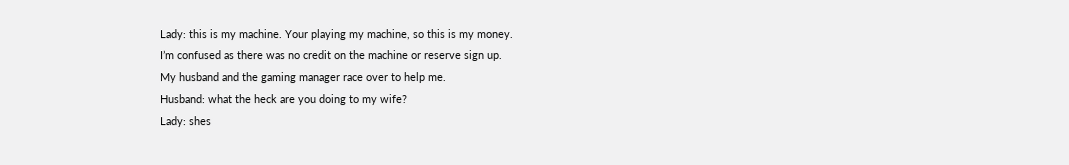Lady: this is my machine. Your playing my machine, so this is my money.
I’m confused as there was no credit on the machine or reserve sign up.
My husband and the gaming manager race over to help me.
Husband: what the heck are you doing to my wife?
Lady: shes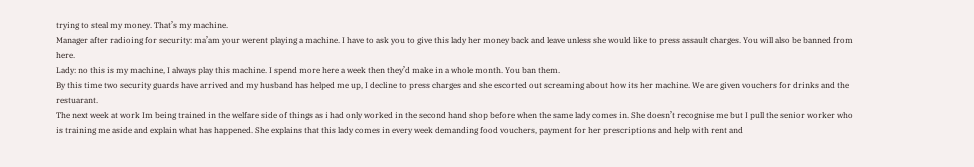trying to steal my money. That’s my machine.
Manager after radioing for security: ma’am your werent playing a machine. I have to ask you to give this lady her money back and leave unless she would like to press assault charges. You will also be banned from here.
Lady: no this is my machine, I always play this machine. I spend more here a week then they’d make in a whole month. You ban them.
By this time two security guards have arrived and my husband has helped me up, I decline to press charges and she escorted out screaming about how its her machine. We are given vouchers for drinks and the restuarant.
The next week at work Im being trained in the welfare side of things as i had only worked in the second hand shop before when the same lady comes in. She doesn’t recognise me but I pull the senior worker who is training me aside and explain what has happened. She explains that this lady comes in every week demanding food vouchers, payment for her prescriptions and help with rent and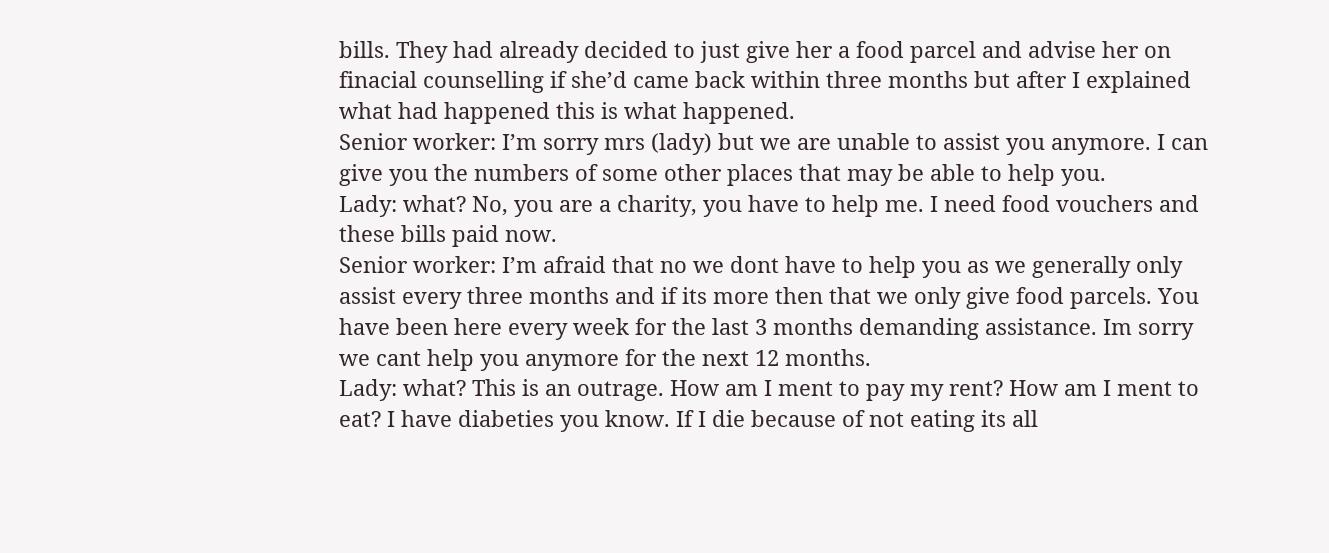bills. They had already decided to just give her a food parcel and advise her on finacial counselling if she’d came back within three months but after I explained what had happened this is what happened.
Senior worker: I’m sorry mrs (lady) but we are unable to assist you anymore. I can give you the numbers of some other places that may be able to help you.
Lady: what? No, you are a charity, you have to help me. I need food vouchers and these bills paid now.
Senior worker: I’m afraid that no we dont have to help you as we generally only assist every three months and if its more then that we only give food parcels. You have been here every week for the last 3 months demanding assistance. Im sorry we cant help you anymore for the next 12 months.
Lady: what? This is an outrage. How am I ment to pay my rent? How am I ment to eat? I have diabeties you know. If I die because of not eating its all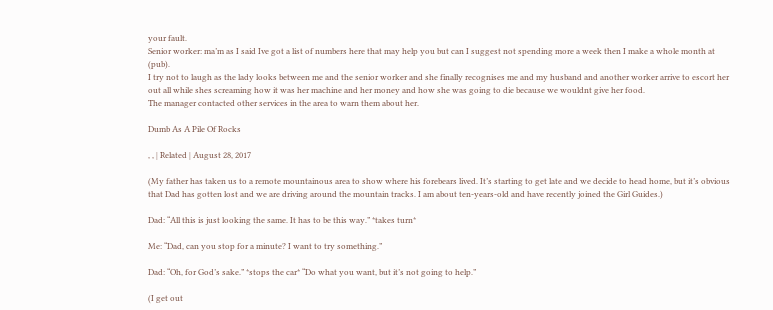your fault.
Senior worker: ma’m as I said Ive got a list of numbers here that may help you but can I suggest not spending more a week then I make a whole month at (pub).
I try not to laugh as the lady looks between me and the senior worker and she finally recognises me and my husband and another worker arrive to escort her out all while shes screaming how it was her machine and her money and how she was going to die because we wouldnt give her food.
The manager contacted other services in the area to warn them about her.

Dumb As A Pile Of Rocks

, , | Related | August 28, 2017

(My father has taken us to a remote mountainous area to show where his forebears lived. It’s starting to get late and we decide to head home, but it’s obvious that Dad has gotten lost and we are driving around the mountain tracks. I am about ten-years-old and have recently joined the Girl Guides.)

Dad: “All this is just looking the same. It has to be this way.” *takes turn*

Me: “Dad, can you stop for a minute? I want to try something.”

Dad: “Oh, for God’s sake.” *stops the car* “Do what you want, but it’s not going to help.”

(I get out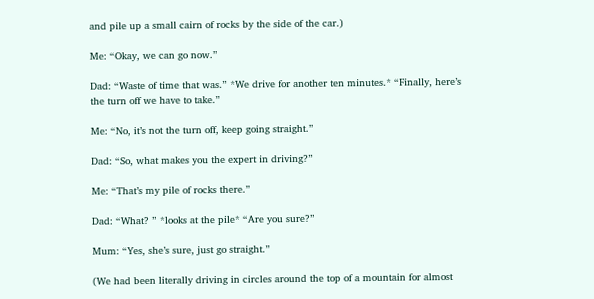and pile up a small cairn of rocks by the side of the car.)

Me: “Okay, we can go now.”

Dad: “Waste of time that was.” *We drive for another ten minutes.* “Finally, here’s the turn off we have to take.”

Me: “No, it’s not the turn off, keep going straight.”

Dad: “So, what makes you the expert in driving?”

Me: “That’s my pile of rocks there.”

Dad: “What? ” *looks at the pile* “Are you sure?”

Mum: “Yes, she’s sure, just go straight.”

(We had been literally driving in circles around the top of a mountain for almost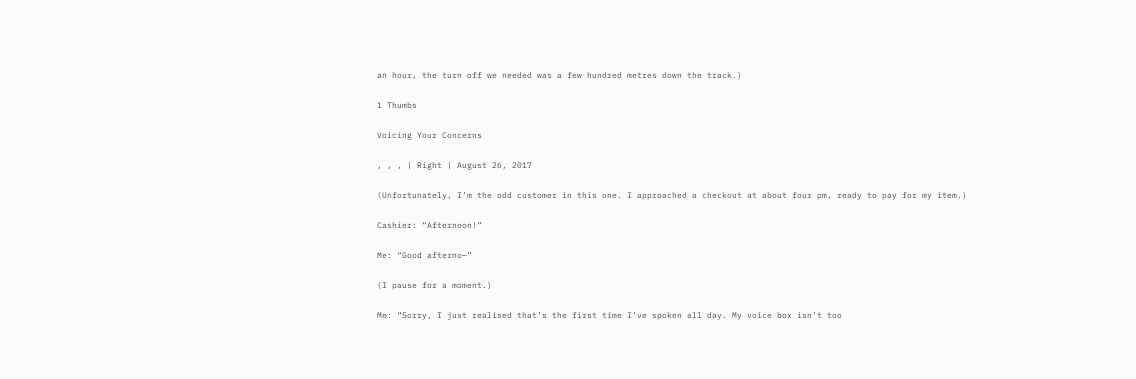an hour, the turn off we needed was a few hundred metres down the track.)

1 Thumbs

Voicing Your Concerns

, , , | Right | August 26, 2017

(Unfortunately, I’m the odd customer in this one. I approached a checkout at about four pm, ready to pay for my item.)

Cashier: “Afternoon!”

Me: “Good afterno—”

(I pause for a moment.)

Me: “Sorry, I just realised that’s the first time I’ve spoken all day. My voice box isn’t too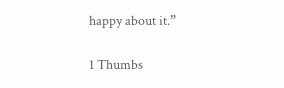happy about it.”

1 Thumbs